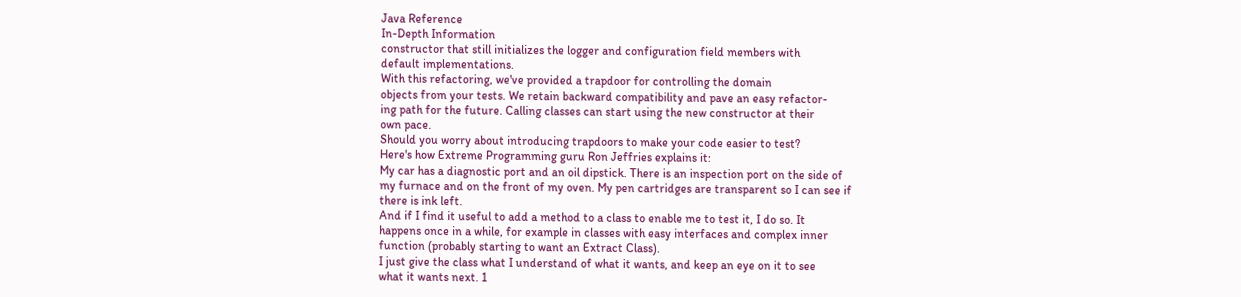Java Reference
In-Depth Information
constructor that still initializes the logger and configuration field members with
default implementations.
With this refactoring, we've provided a trapdoor for controlling the domain
objects from your tests. We retain backward compatibility and pave an easy refactor-
ing path for the future. Calling classes can start using the new constructor at their
own pace.
Should you worry about introducing trapdoors to make your code easier to test?
Here's how Extreme Programming guru Ron Jeffries explains it:
My car has a diagnostic port and an oil dipstick. There is an inspection port on the side of
my furnace and on the front of my oven. My pen cartridges are transparent so I can see if
there is ink left.
And if I find it useful to add a method to a class to enable me to test it, I do so. It
happens once in a while, for example in classes with easy interfaces and complex inner
function (probably starting to want an Extract Class).
I just give the class what I understand of what it wants, and keep an eye on it to see
what it wants next. 1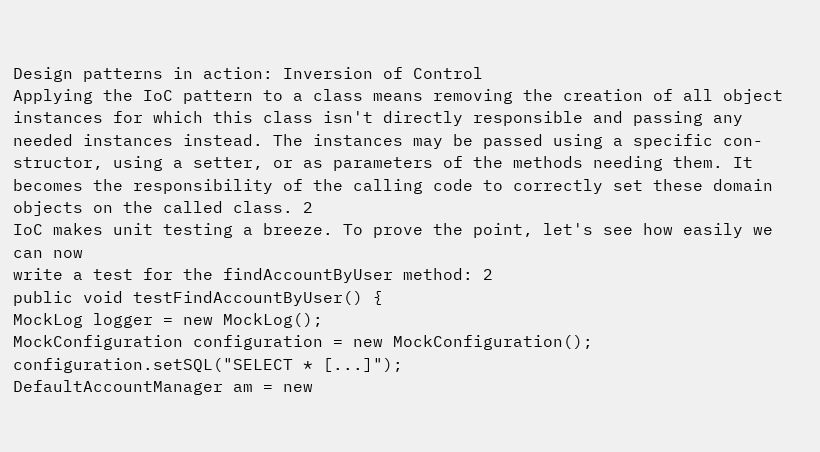Design patterns in action: Inversion of Control
Applying the IoC pattern to a class means removing the creation of all object
instances for which this class isn't directly responsible and passing any
needed instances instead. The instances may be passed using a specific con-
structor, using a setter, or as parameters of the methods needing them. It
becomes the responsibility of the calling code to correctly set these domain
objects on the called class. 2
IoC makes unit testing a breeze. To prove the point, let's see how easily we can now
write a test for the findAccountByUser method: 2
public void testFindAccountByUser() {
MockLog logger = new MockLog();
MockConfiguration configuration = new MockConfiguration();
configuration.setSQL("SELECT * [...]");
DefaultAccountManager am = new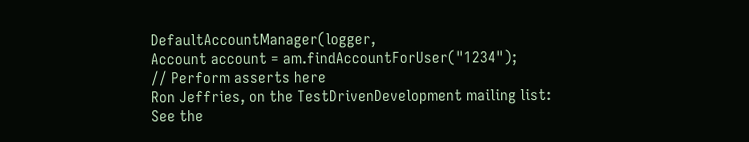DefaultAccountManager(logger,
Account account = am.findAccountForUser("1234");
// Perform asserts here
Ron Jeffries, on the TestDrivenDevelopment mailing list:
See the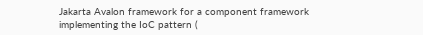Jakarta Avalon framework for a component framework implementing the IoC pattern (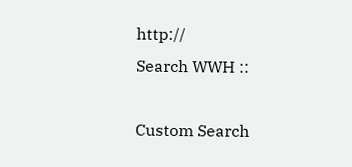http://
Search WWH ::

Custom Search